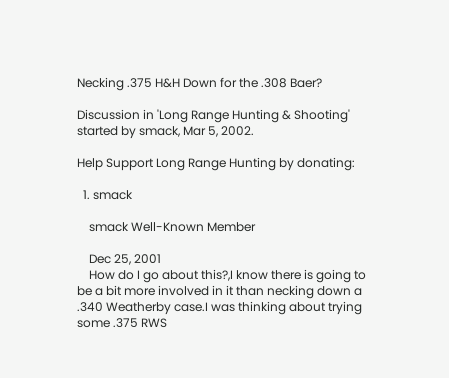Necking .375 H&H Down for the .308 Baer?

Discussion in 'Long Range Hunting & Shooting' started by smack, Mar 5, 2002.

Help Support Long Range Hunting by donating:

  1. smack

    smack Well-Known Member

    Dec 25, 2001
    How do I go about this?,I know there is going to be a bit more involved in it than necking down a .340 Weatherby case.I was thinking about trying some .375 RWS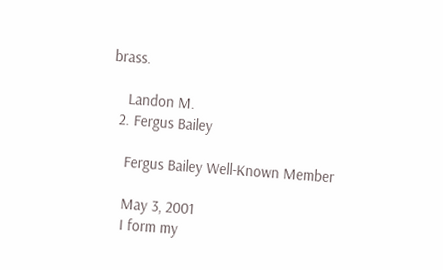brass.

    Landon M.
  2. Fergus Bailey

    Fergus Bailey Well-Known Member

    May 3, 2001
    I form my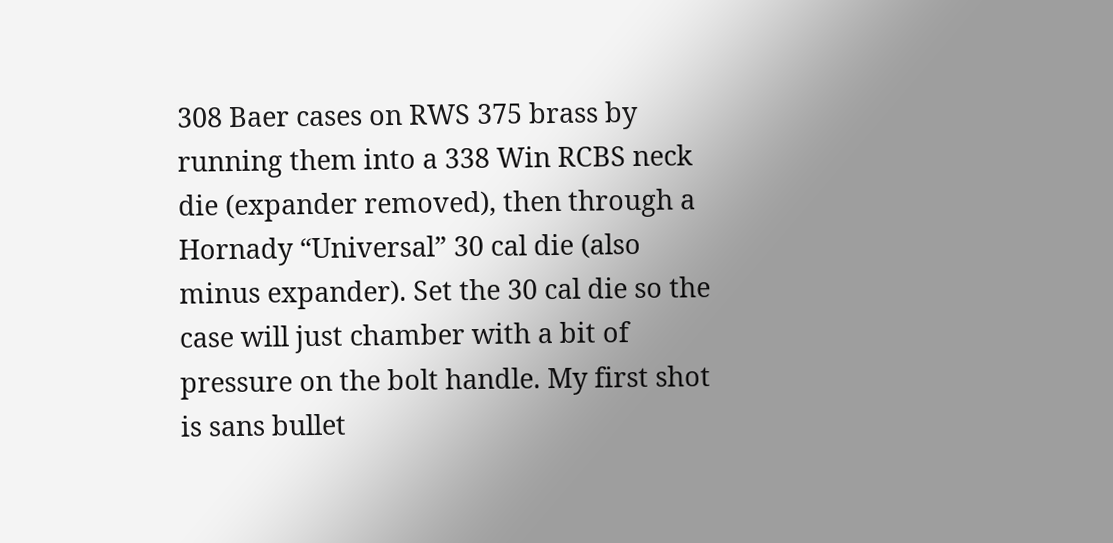308 Baer cases on RWS 375 brass by running them into a 338 Win RCBS neck die (expander removed), then through a Hornady “Universal” 30 cal die (also minus expander). Set the 30 cal die so the case will just chamber with a bit of pressure on the bolt handle. My first shot is sans bullet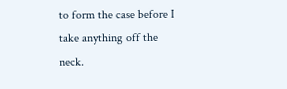to form the case before I take anything off the neck.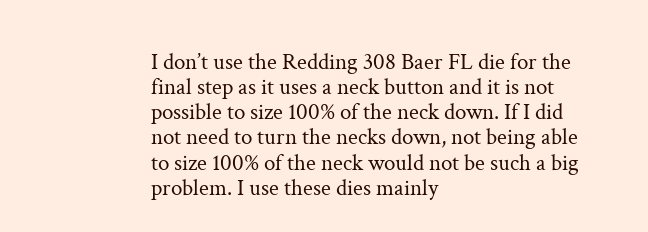I don’t use the Redding 308 Baer FL die for the final step as it uses a neck button and it is not possible to size 100% of the neck down. If I did not need to turn the necks down, not being able to size 100% of the neck would not be such a big problem. I use these dies mainly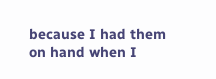because I had them on hand when I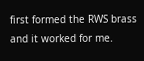first formed the RWS brass and it worked for me.